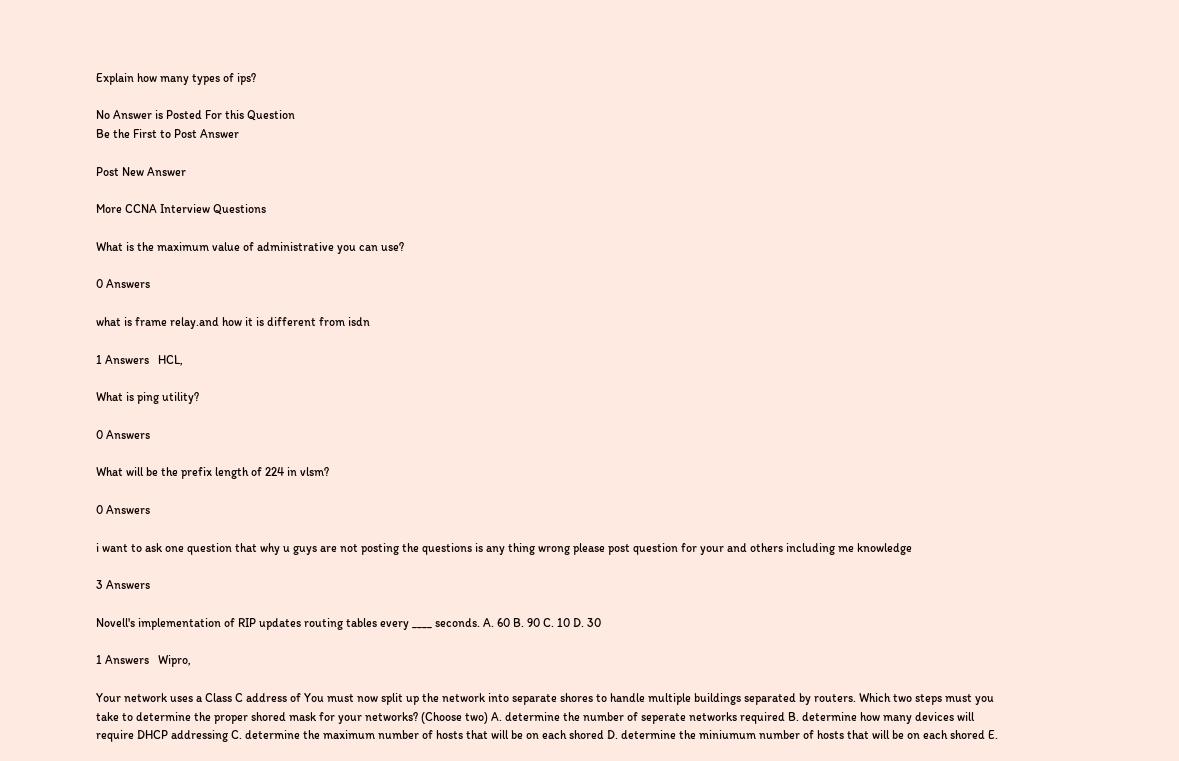Explain how many types of ips?

No Answer is Posted For this Question
Be the First to Post Answer

Post New Answer

More CCNA Interview Questions

What is the maximum value of administrative you can use?

0 Answers

what is frame relay.and how it is different from isdn

1 Answers   HCL,

What is ping utility?

0 Answers

What will be the prefix length of 224 in vlsm?

0 Answers

i want to ask one question that why u guys are not posting the questions is any thing wrong please post question for your and others including me knowledge

3 Answers

Novell's implementation of RIP updates routing tables every ____ seconds. A. 60 B. 90 C. 10 D. 30

1 Answers   Wipro,

Your network uses a Class C address of You must now split up the network into separate shores to handle multiple buildings separated by routers. Which two steps must you take to determine the proper shored mask for your networks? (Choose two) A. determine the number of seperate networks required B. determine how many devices will require DHCP addressing C. determine the maximum number of hosts that will be on each shored D. determine the miniumum number of hosts that will be on each shored E.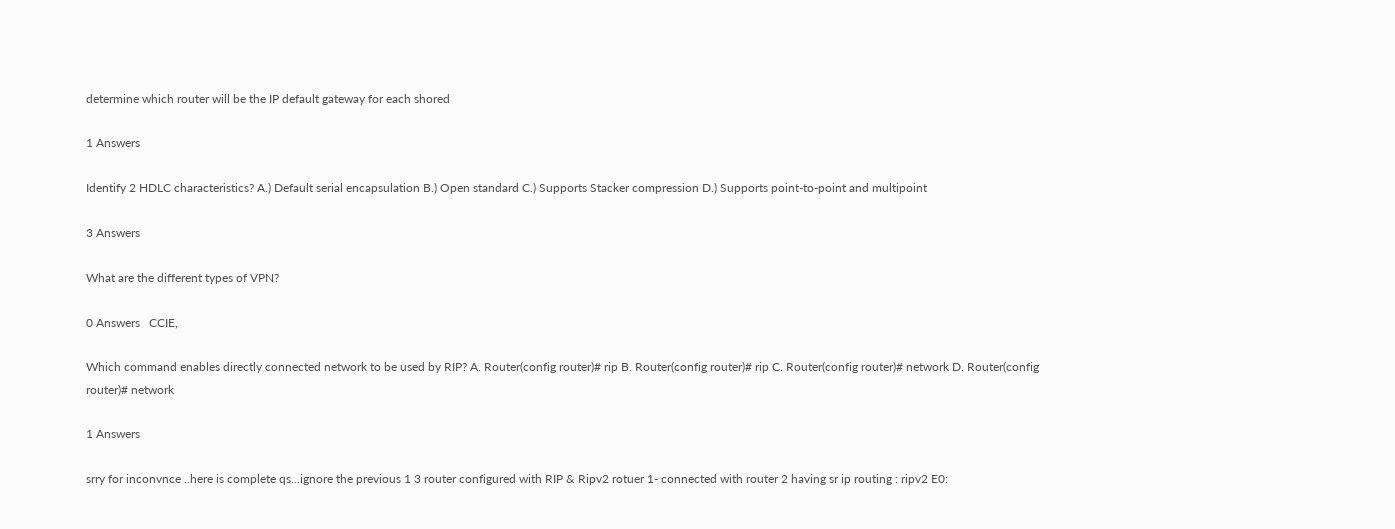determine which router will be the IP default gateway for each shored

1 Answers

Identify 2 HDLC characteristics? A.) Default serial encapsulation B.) Open standard C.) Supports Stacker compression D.) Supports point-to-point and multipoint

3 Answers

What are the different types of VPN?

0 Answers   CCIE,

Which command enables directly connected network to be used by RIP? A. Router(config router)# rip B. Router(config router)# rip C. Router(config router)# network D. Router(config router)# network

1 Answers

srry for inconvnce ..here is complete qs...ignore the previous 1 3 router configured with RIP & Ripv2 rotuer 1- connected with router 2 having sr ip routing : ripv2 E0: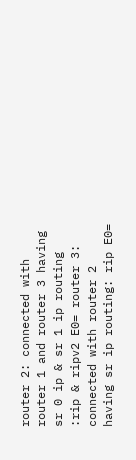router 2: connected with router 1 and router 3 having sr 0 ip & sr 1 ip routing :rip & ripv2 E0= router 3: connected with router 2 having sr ip routing: rip E0=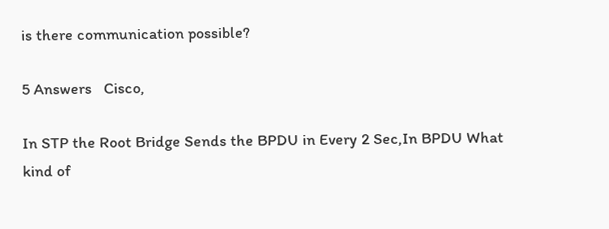is there communication possible?

5 Answers   Cisco,

In STP the Root Bridge Sends the BPDU in Every 2 Sec,In BPDU What kind of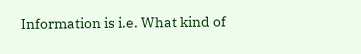Information is i.e. What kind of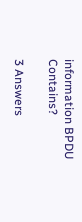information BPDU Contains?

3 Answers